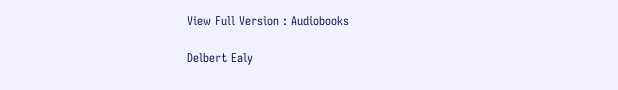View Full Version : Audiobooks

Delbert Ealy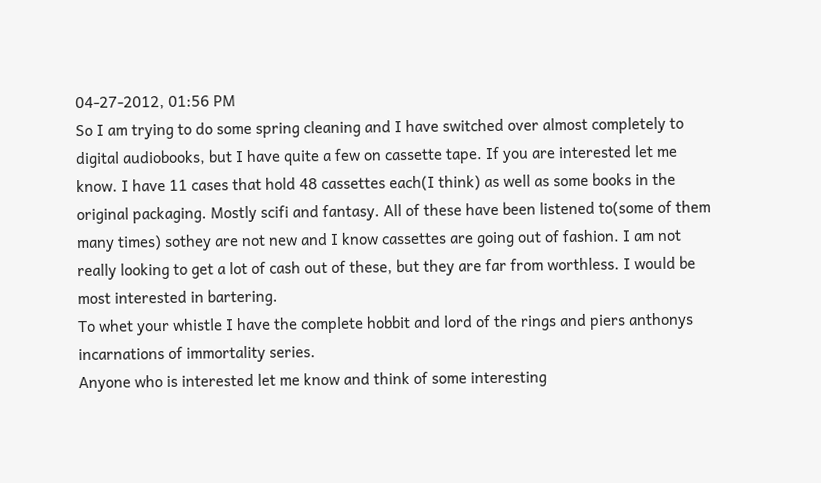04-27-2012, 01:56 PM
So I am trying to do some spring cleaning and I have switched over almost completely to digital audiobooks, but I have quite a few on cassette tape. If you are interested let me know. I have 11 cases that hold 48 cassettes each(I think) as well as some books in the original packaging. Mostly scifi and fantasy. All of these have been listened to(some of them many times) sothey are not new and I know cassettes are going out of fashion. I am not really looking to get a lot of cash out of these, but they are far from worthless. I would be most interested in bartering.
To whet your whistle I have the complete hobbit and lord of the rings and piers anthonys incarnations of immortality series.
Anyone who is interested let me know and think of some interesting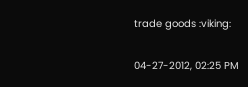trade goods :viking:

04-27-2012, 02:25 PM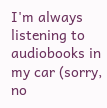I'm always listening to audiobooks in my car (sorry, no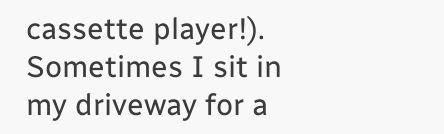cassette player!). Sometimes I sit in my driveway for a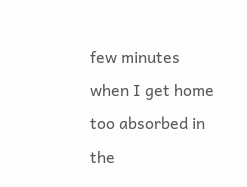few minutes when I get home too absorbed in the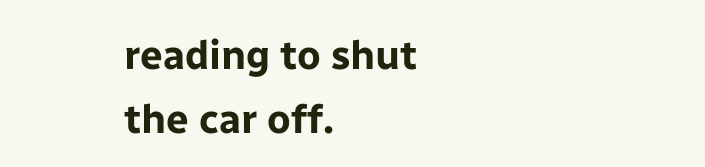reading to shut the car off.